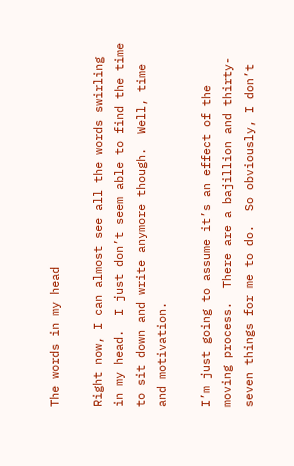The words in my head

Right now, I can almost see all the words swirling in my head.  I just don’t seem able to find the time to sit down and write anymore though.  Well, time and motivation.

I’m just going to assume it’s an effect of the moving process.  There are a bajillion and thirty-seven things for me to do.  So obviously, I don’t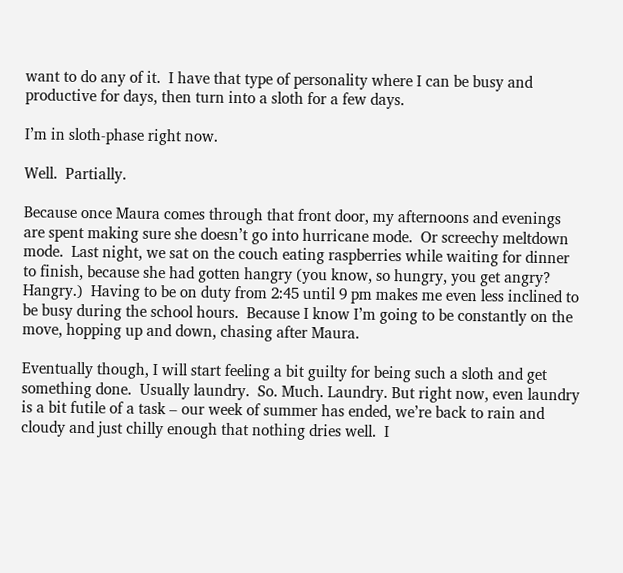want to do any of it.  I have that type of personality where I can be busy and productive for days, then turn into a sloth for a few days.

I’m in sloth-phase right now.

Well.  Partially.

Because once Maura comes through that front door, my afternoons and evenings are spent making sure she doesn’t go into hurricane mode.  Or screechy meltdown mode.  Last night, we sat on the couch eating raspberries while waiting for dinner to finish, because she had gotten hangry (you know, so hungry, you get angry?  Hangry.)  Having to be on duty from 2:45 until 9 pm makes me even less inclined to be busy during the school hours.  Because I know I’m going to be constantly on the move, hopping up and down, chasing after Maura.

Eventually though, I will start feeling a bit guilty for being such a sloth and get something done.  Usually laundry.  So. Much. Laundry. But right now, even laundry is a bit futile of a task – our week of summer has ended, we’re back to rain and cloudy and just chilly enough that nothing dries well.  I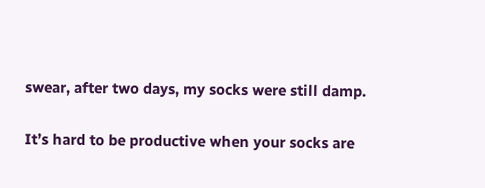swear, after two days, my socks were still damp.

It’s hard to be productive when your socks are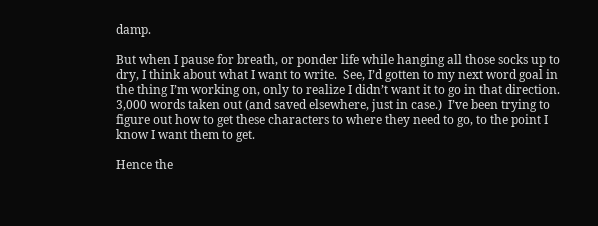damp.

But when I pause for breath, or ponder life while hanging all those socks up to dry, I think about what I want to write.  See, I’d gotten to my next word goal in the thing I’m working on, only to realize I didn’t want it to go in that direction.  3,000 words taken out (and saved elsewhere, just in case.)  I’ve been trying to figure out how to get these characters to where they need to go, to the point I know I want them to get.

Hence the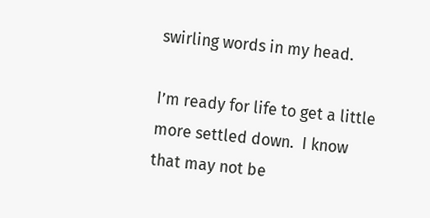swirling words in my head.

I’m ready for life to get a little more settled down.  I know that may not be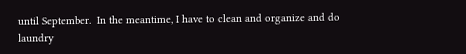until September.  In the meantime, I have to clean and organize and do laundry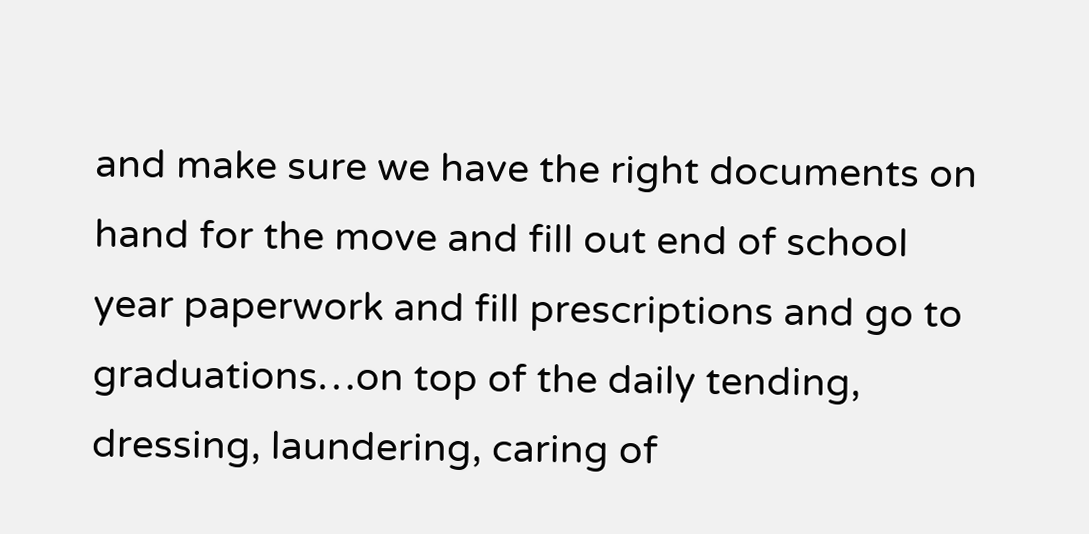and make sure we have the right documents on hand for the move and fill out end of school year paperwork and fill prescriptions and go to graduations…on top of the daily tending, dressing, laundering, caring of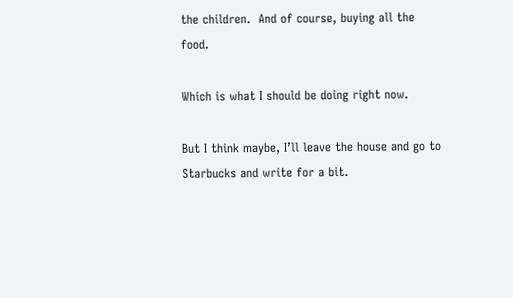the children.  And of course, buying all the food.

Which is what I should be doing right now.

But I think maybe, I’ll leave the house and go to Starbucks and write for a bit.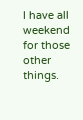I have all weekend for those other things.